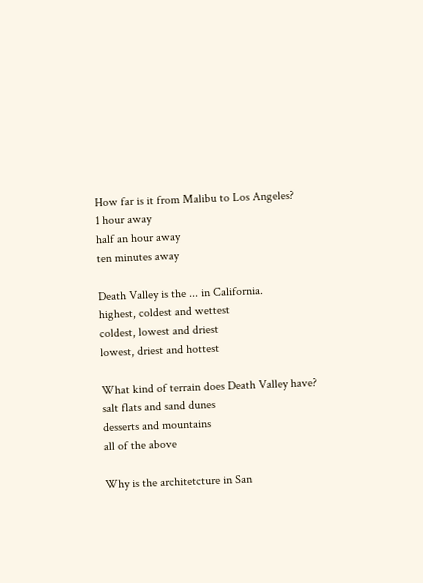How far is it from Malibu to Los Angeles?
1 hour away
half an hour away
ten minutes away

Death Valley is the ... in California.
highest, coldest and wettest
coldest, lowest and driest
lowest, driest and hottest

What kind of terrain does Death Valley have?
salt flats and sand dunes
desserts and mountains
all of the above

Why is the architetcture in San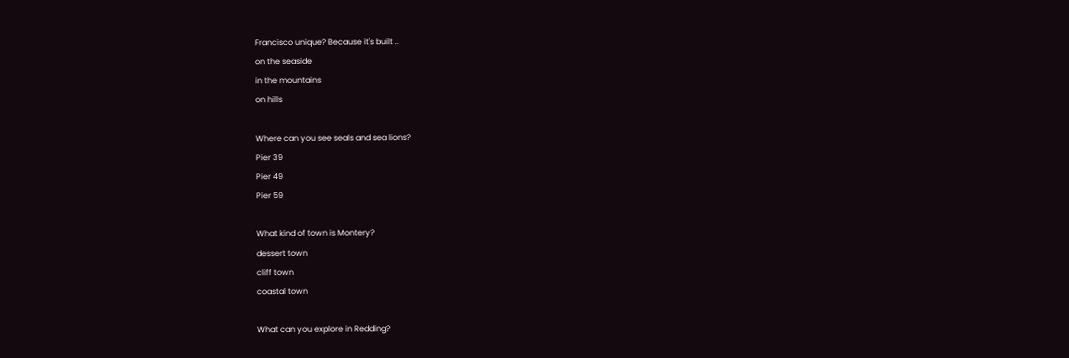Francisco unique? Because it's built ..
on the seaside
in the mountains
on hills

Where can you see seals and sea lions?
Pier 39
Pier 49
Pier 59

What kind of town is Montery?
dessert town
cliff town
coastal town

What can you explore in Redding?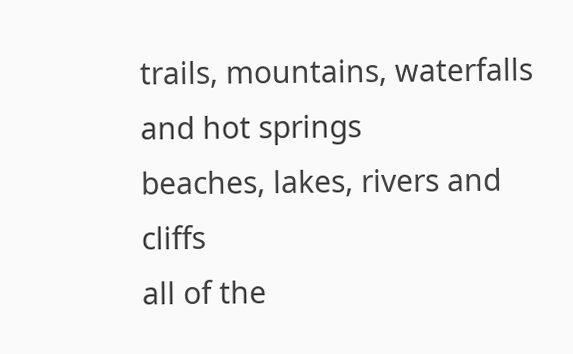trails, mountains, waterfalls and hot springs
beaches, lakes, rivers and cliffs
all of the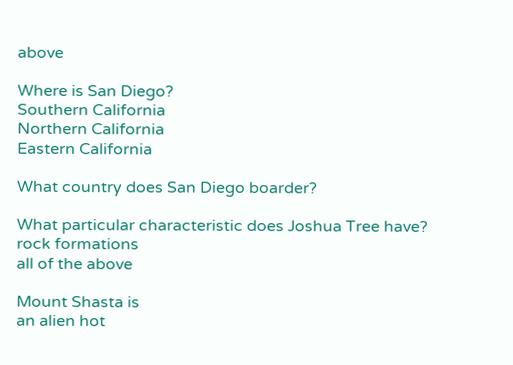above

Where is San Diego?
Southern California
Northern California
Eastern California

What country does San Diego boarder?

What particular characteristic does Joshua Tree have?
rock formations
all of the above

Mount Shasta is
an alien hot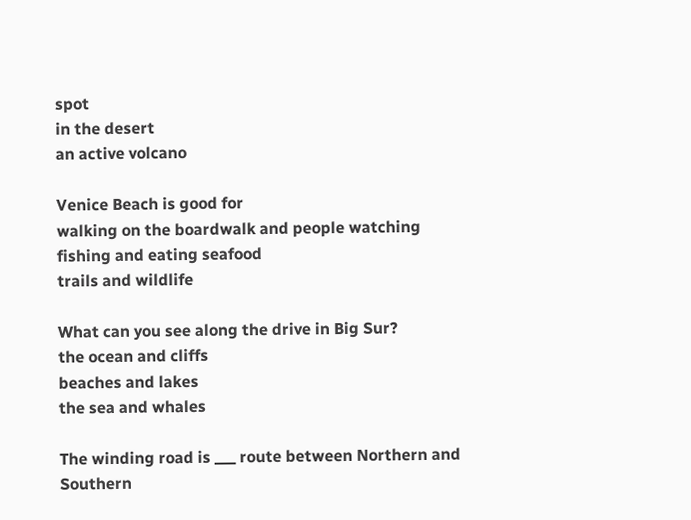spot
in the desert
an active volcano

Venice Beach is good for
walking on the boardwalk and people watching
fishing and eating seafood
trails and wildlife

What can you see along the drive in Big Sur?
the ocean and cliffs
beaches and lakes
the sea and whales

The winding road is ___ route between Northern and Southern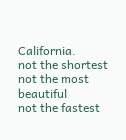California.
not the shortest
not the most beautiful
not the fastest